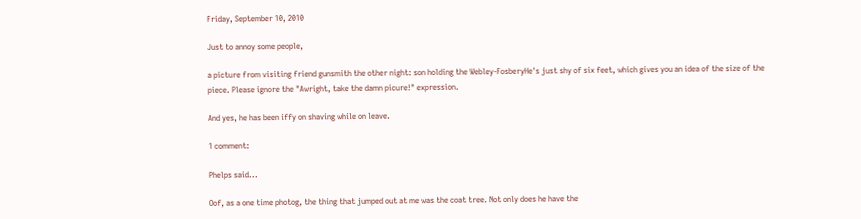Friday, September 10, 2010

Just to annoy some people,

a picture from visiting friend gunsmith the other night: son holding the Webley-FosberyHe's just shy of six feet, which gives you an idea of the size of the piece. Please ignore the "Awright, take the damn picure!" expression.

And yes, he has been iffy on shaving while on leave.

1 comment:

Phelps said...

Oof, as a one time photog, the thing that jumped out at me was the coat tree. Not only does he have the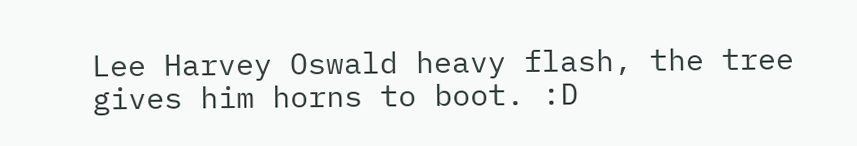Lee Harvey Oswald heavy flash, the tree gives him horns to boot. :D